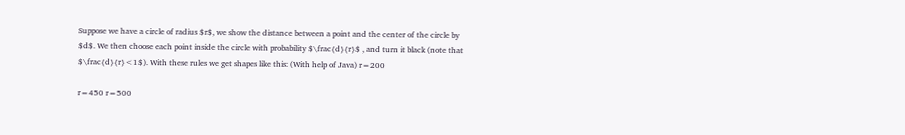Suppose we have a circle of radius $r$, we show the distance between a point and the center of the circle by $d$. We then choose each point inside the circle with probability $\frac{d}{r}$ , and turn it black (note that $\frac{d}{r}<1$). With these rules we get shapes like this: (With help of Java) r=200

r=450 r=500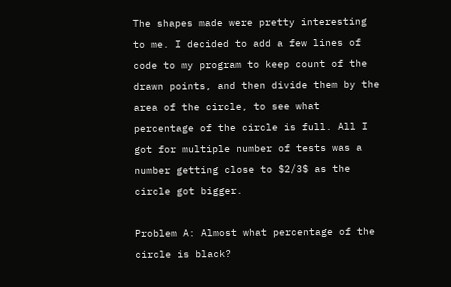The shapes made were pretty interesting to me. I decided to add a few lines of code to my program to keep count of the drawn points, and then divide them by the area of the circle, to see what percentage of the circle is full. All I got for multiple number of tests was a number getting close to $2/3$ as the circle got bigger.

Problem A: Almost what percentage of the circle is black?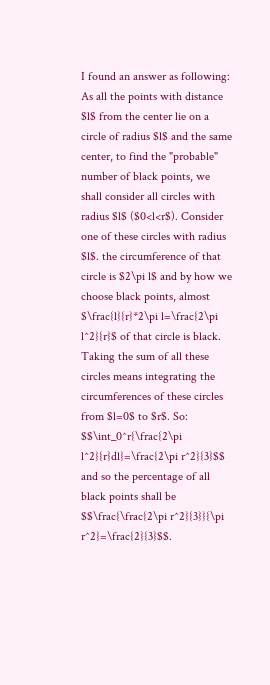I found an answer as following:
As all the points with distance $l$ from the center lie on a circle of radius $l$ and the same center, to find the "probable" number of black points, we shall consider all circles with radius $l$ ($0<l<r$). Consider one of these circles with radius $l$. the circumference of that circle is $2\pi l$ and by how we choose black points, almost $\frac{l}{r}*2\pi l=\frac{2\pi l^2}{r}$ of that circle is black. Taking the sum of all these circles means integrating the circumferences of these circles from $l=0$ to $r$. So: $$\int_0^r{\frac{2\pi l^2}{r}dl}=\frac{2\pi r^2}{3}$$ and so the percentage of all black points shall be $$\frac{\frac{2\pi r^2}{3}}{\pi r^2}=\frac{2}{3}$$.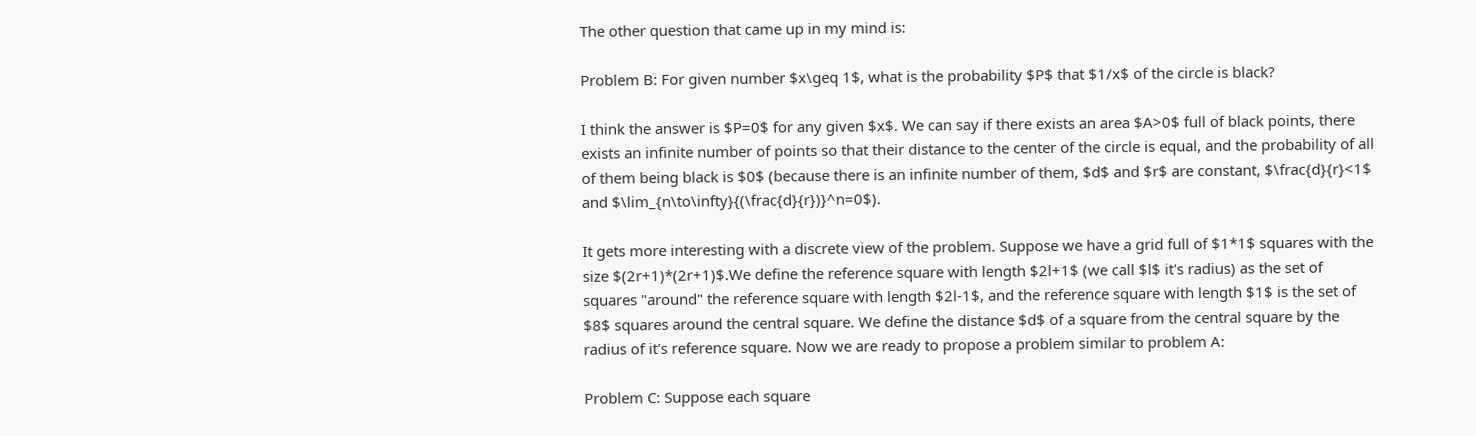The other question that came up in my mind is:

Problem B: For given number $x\geq 1$, what is the probability $P$ that $1/x$ of the circle is black?

I think the answer is $P=0$ for any given $x$. We can say if there exists an area $A>0$ full of black points, there exists an infinite number of points so that their distance to the center of the circle is equal, and the probability of all of them being black is $0$ (because there is an infinite number of them, $d$ and $r$ are constant, $\frac{d}{r}<1$ and $\lim_{n\to\infty}{(\frac{d}{r})}^n=0$).

It gets more interesting with a discrete view of the problem. Suppose we have a grid full of $1*1$ squares with the size $(2r+1)*(2r+1)$.We define the reference square with length $2l+1$ (we call $l$ it's radius) as the set of squares "around" the reference square with length $2l-1$, and the reference square with length $1$ is the set of $8$ squares around the central square. We define the distance $d$ of a square from the central square by the radius of it's reference square. Now we are ready to propose a problem similar to problem A:

Problem C: Suppose each square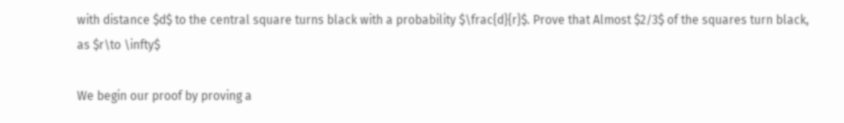with distance $d$ to the central square turns black with a probability $\frac{d}{r}$. Prove that Almost $2/3$ of the squares turn black, as $r\to \infty$

We begin our proof by proving a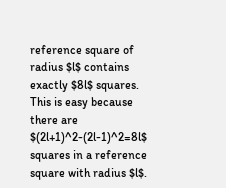reference square of radius $l$ contains exactly $8l$ squares. This is easy because there are $(2l+1)^2-(2l-1)^2=8l$ squares in a reference square with radius $l$.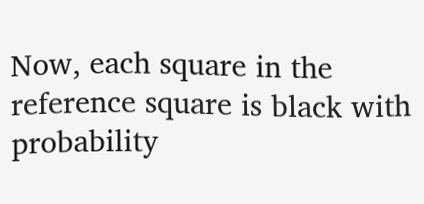Now, each square in the reference square is black with probability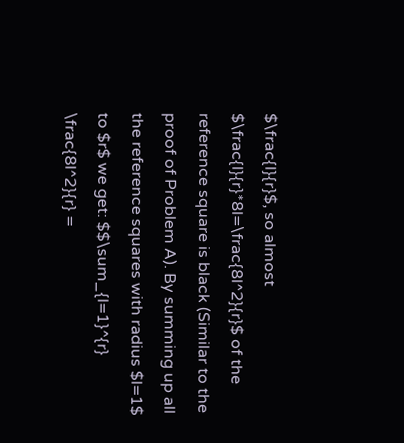$\frac{l}{r}$, so almost $\frac{l}{r}*8l=\frac{8l^2}{r}$ of the reference square is black (Similar to the proof of Problem A). By summing up all the reference squares with radius $l=1$ to $r$ we get: $$\sum_{l=1}^{r} \frac{8l^2}{r} =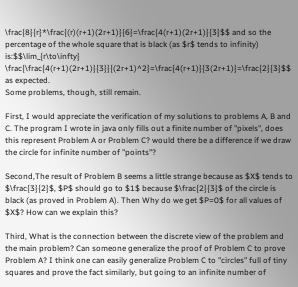\frac{8}{r}*\frac{(r)(r+1)(2r+1)}{6}=\frac{4(r+1)(2r+1)}{3}$$ and so the percentage of the whole square that is black (as $r$ tends to infinity) is:$$\lim_{r\to\infty} \frac{\frac{4(r+1)(2r+1)}{3}}{(2r+1)^2}=\frac{4(r+1)}{3(2r+1)}=\frac{2}{3}$$ as expected.
Some problems, though, still remain.

First, I would appreciate the verification of my solutions to problems A, B and C. The program I wrote in java only fills out a finite number of "pixels", does this represent Problem A or Problem C? would there be a difference if we draw the circle for infinite number of "points"?

Second,The result of Problem B seems a little strange because as $X$ tends to $\frac{3}{2}$, $P$ should go to $1$ because $\frac{2}{3}$ of the circle is black (as proved in Problem A). Then Why do we get $P=0$ for all values of $X$? How can we explain this?

Third, What is the connection between the discrete view of the problem and the main problem? Can someone generalize the proof of Problem C to prove Problem A? I think one can easily generalize Problem C to "circles" full of tiny squares and prove the fact similarly, but going to an infinite number of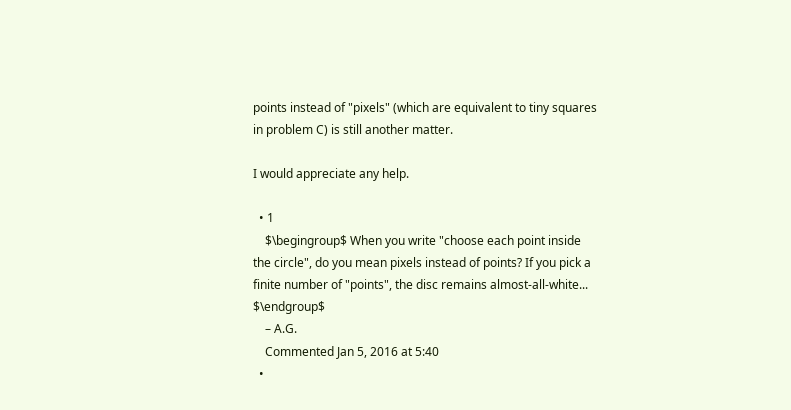points instead of "pixels" (which are equivalent to tiny squares in problem C) is still another matter.

I would appreciate any help.

  • 1
    $\begingroup$ When you write "choose each point inside the circle", do you mean pixels instead of points? If you pick a finite number of "points", the disc remains almost-all-white... $\endgroup$
    – A.G.
    Commented Jan 5, 2016 at 5:40
  •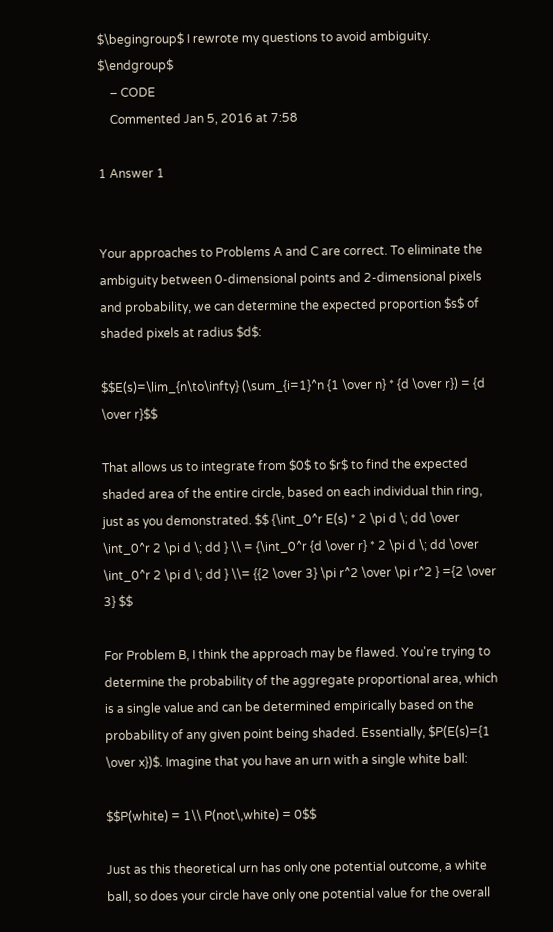$\begingroup$ I rewrote my questions to avoid ambiguity. $\endgroup$
    – CODE
    Commented Jan 5, 2016 at 7:58

1 Answer 1


Your approaches to Problems A and C are correct. To eliminate the ambiguity between 0-dimensional points and 2-dimensional pixels and probability, we can determine the expected proportion $s$ of shaded pixels at radius $d$:

$$E(s)=\lim_{n\to\infty} (\sum_{i=1}^n {1 \over n} * {d \over r}) = {d \over r}$$

That allows us to integrate from $0$ to $r$ to find the expected shaded area of the entire circle, based on each individual thin ring, just as you demonstrated. $$ {\int_0^r E(s) * 2 \pi d \; dd \over \int_0^r 2 \pi d \; dd } \\ = {\int_0^r {d \over r} * 2 \pi d \; dd \over \int_0^r 2 \pi d \; dd } \\= {{2 \over 3} \pi r^2 \over \pi r^2 } ={2 \over 3} $$

For Problem B, I think the approach may be flawed. You're trying to determine the probability of the aggregate proportional area, which is a single value and can be determined empirically based on the probability of any given point being shaded. Essentially, $P(E(s)={1 \over x})$. Imagine that you have an urn with a single white ball:

$$P(white) = 1\\ P(not\,white) = 0$$

Just as this theoretical urn has only one potential outcome, a white ball, so does your circle have only one potential value for the overall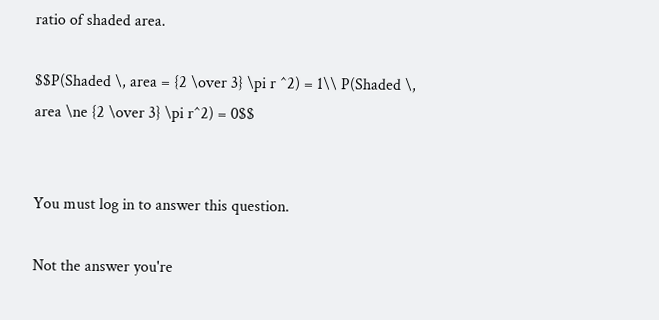ratio of shaded area.

$$P(Shaded \, area = {2 \over 3} \pi r ^2) = 1\\ P(Shaded \, area \ne {2 \over 3} \pi r^2) = 0$$


You must log in to answer this question.

Not the answer you're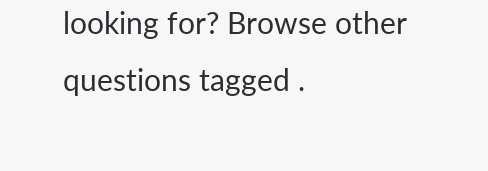looking for? Browse other questions tagged .